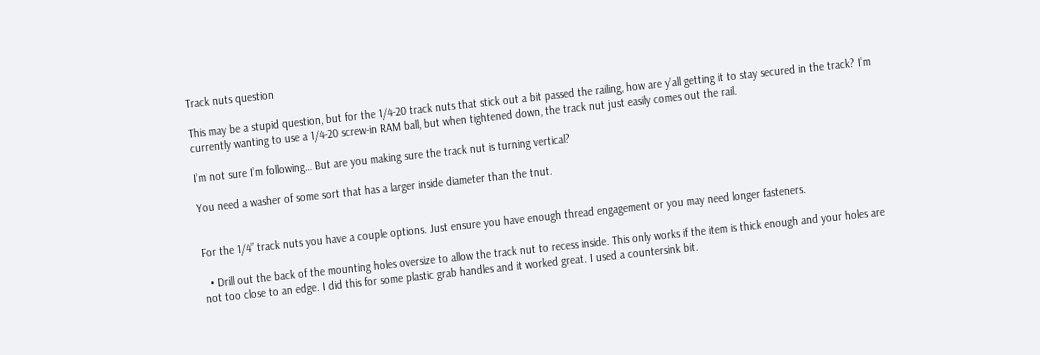Track nuts question

This may be a stupid question, but for the 1/4-20 track nuts that stick out a bit passed the railing, how are y’all getting it to stay secured in the track? I’m currently wanting to use a 1/4-20 screw-in RAM ball, but when tightened down, the track nut just easily comes out the rail.

I’m not sure I’m following… But are you making sure the track nut is turning vertical?

You need a washer of some sort that has a larger inside diameter than the tnut.


For the 1/4” track nuts you have a couple options. Just ensure you have enough thread engagement or you may need longer fasteners.

  • Drill out the back of the mounting holes oversize to allow the track nut to recess inside. This only works if the item is thick enough and your holes are not too close to an edge. I did this for some plastic grab handles and it worked great. I used a countersink bit.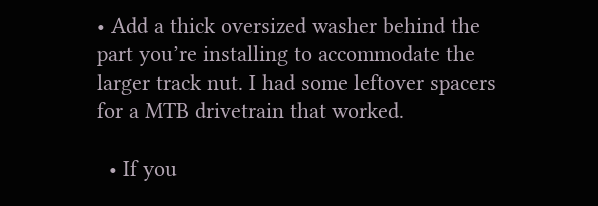• Add a thick oversized washer behind the part you’re installing to accommodate the larger track nut. I had some leftover spacers for a MTB drivetrain that worked.

  • If you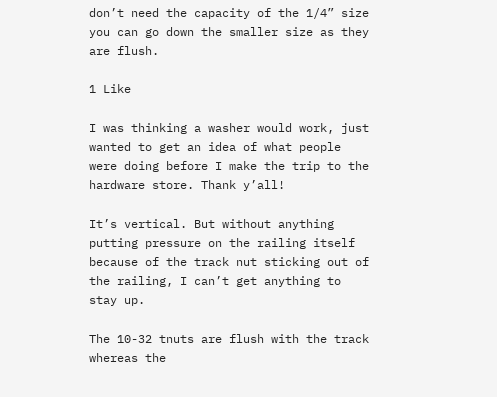don’t need the capacity of the 1/4” size you can go down the smaller size as they are flush.

1 Like

I was thinking a washer would work, just wanted to get an idea of what people were doing before I make the trip to the hardware store. Thank y’all!

It’s vertical. But without anything putting pressure on the railing itself because of the track nut sticking out of the railing, I can’t get anything to stay up.

The 10-32 tnuts are flush with the track whereas the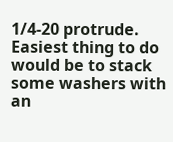1/4-20 protrude. Easiest thing to do would be to stack some washers with an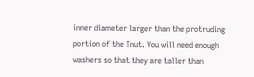inner diameter larger than the protruding portion of the Tnut. You will need enough washers so that they are taller than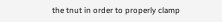the tnut in order to properly clamp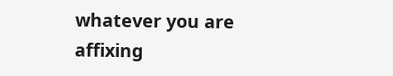whatever you are affixing